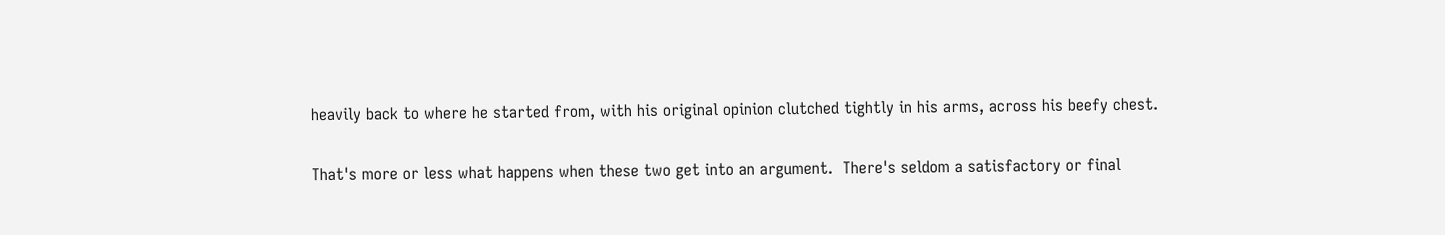heavily back to where he started from, with his original opinion clutched tightly in his arms, across his beefy chest.

That's more or less what happens when these two get into an argument.  There's seldom a satisfactory or final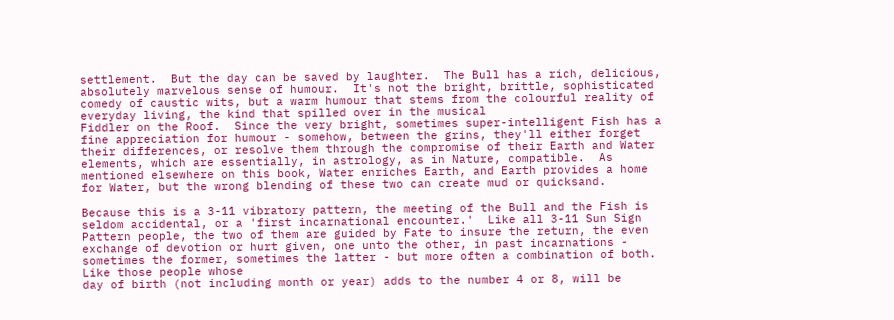settlement.  But the day can be saved by laughter.  The Bull has a rich, delicious, absolutely marvelous sense of humour.  It's not the bright, brittle, sophisticated comedy of caustic wits, but a warm humour that stems from the colourful reality of everyday living, the kind that spilled over in the musical
Fiddler on the Roof.  Since the very bright, sometimes super-intelligent Fish has a fine appreciation for humour - somehow, between the grins, they'll either forget their differences, or resolve them through the compromise of their Earth and Water elements, which are essentially, in astrology, as in Nature, compatible.  As mentioned elsewhere on this book, Water enriches Earth, and Earth provides a home for Water, but the wrong blending of these two can create mud or quicksand.

Because this is a 3-11 vibratory pattern, the meeting of the Bull and the Fish is seldom accidental, or a 'first incarnational encounter.'  Like all 3-11 Sun Sign Pattern people, the two of them are guided by Fate to insure the return, the even exchange of devotion or hurt given, one unto the other, in past incarnations - sometimes the former, sometimes the latter - but more often a combination of both.  Like those people whose
day of birth (not including month or year) adds to the number 4 or 8, will be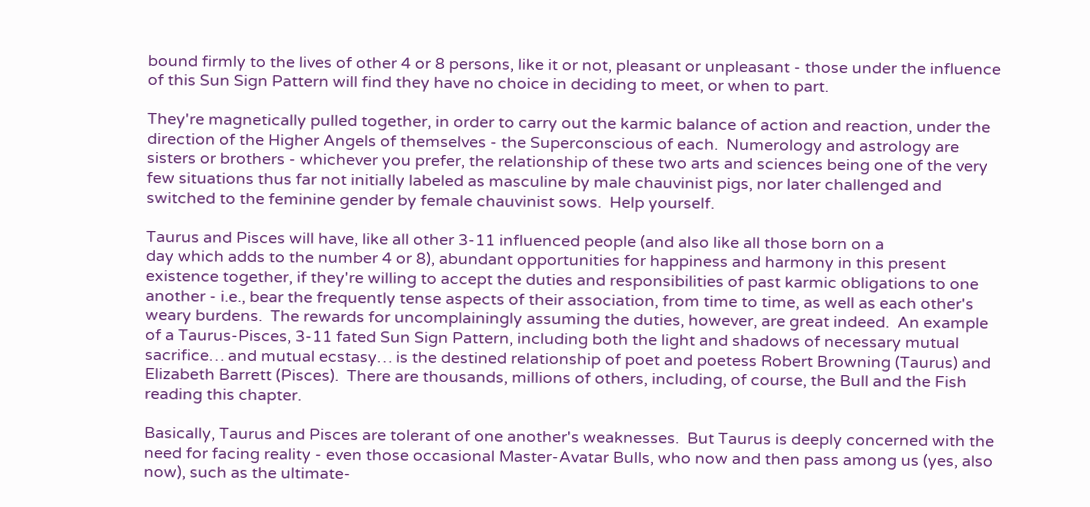bound firmly to the lives of other 4 or 8 persons, like it or not, pleasant or unpleasant - those under the influence of this Sun Sign Pattern will find they have no choice in deciding to meet, or when to part.

They're magnetically pulled together, in order to carry out the karmic balance of action and reaction, under the direction of the Higher Angels of themselves - the Superconscious of each.  Numerology and astrology are sisters or brothers - whichever you prefer, the relationship of these two arts and sciences being one of the very few situations thus far not initially labeled as masculine by male chauvinist pigs, nor later challenged and switched to the feminine gender by female chauvinist sows.  Help yourself.

Taurus and Pisces will have, like all other 3-11 influenced people (and also like all those born on a
day which adds to the number 4 or 8), abundant opportunities for happiness and harmony in this present existence together, if they're willing to accept the duties and responsibilities of past karmic obligations to one another - i.e., bear the frequently tense aspects of their association, from time to time, as well as each other's weary burdens.  The rewards for uncomplainingly assuming the duties, however, are great indeed.  An example of a Taurus-Pisces, 3-11 fated Sun Sign Pattern, including both the light and shadows of necessary mutual sacrifice… and mutual ecstasy… is the destined relationship of poet and poetess Robert Browning (Taurus) and Elizabeth Barrett (Pisces).  There are thousands, millions of others, including, of course, the Bull and the Fish reading this chapter.

Basically, Taurus and Pisces are tolerant of one another's weaknesses.  But Taurus is deeply concerned with the need for facing reality - even those occasional Master-Avatar Bulls, who now and then pass among us (yes, also
now), such as the ultimate-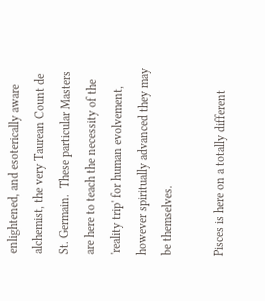enlightened, and esoterically aware alchemist, the very Taurean Count de St. Germain.  These particular Masters are here to teach the necessity of the 'reality trip' for human evolvement, however spiritually advanced they may be themselves.

Pisces is here on a totally different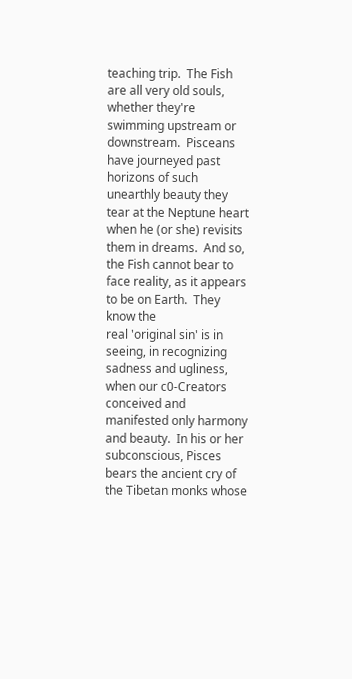teaching trip.  The Fish are all very old souls, whether they're swimming upstream or downstream.  Pisceans have journeyed past horizons of such unearthly beauty they tear at the Neptune heart when he (or she) revisits them in dreams.  And so, the Fish cannot bear to face reality, as it appears to be on Earth.  They know the
real 'original sin' is in seeing, in recognizing sadness and ugliness, when our c0-Creators conceived and manifested only harmony and beauty.  In his or her subconscious, Pisces bears the ancient cry of the Tibetan monks whose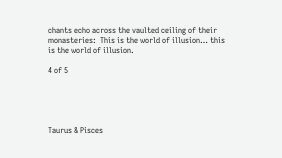chants echo across the vaulted ceiling of their monasteries:  This is the world of illusion… this is the world of illusion.

4 of 5





Taurus & Pisces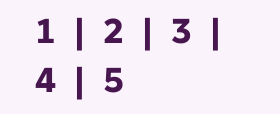1  |  2  |  3  |  4  |  5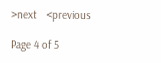>next   <previous

Page 4 of 5